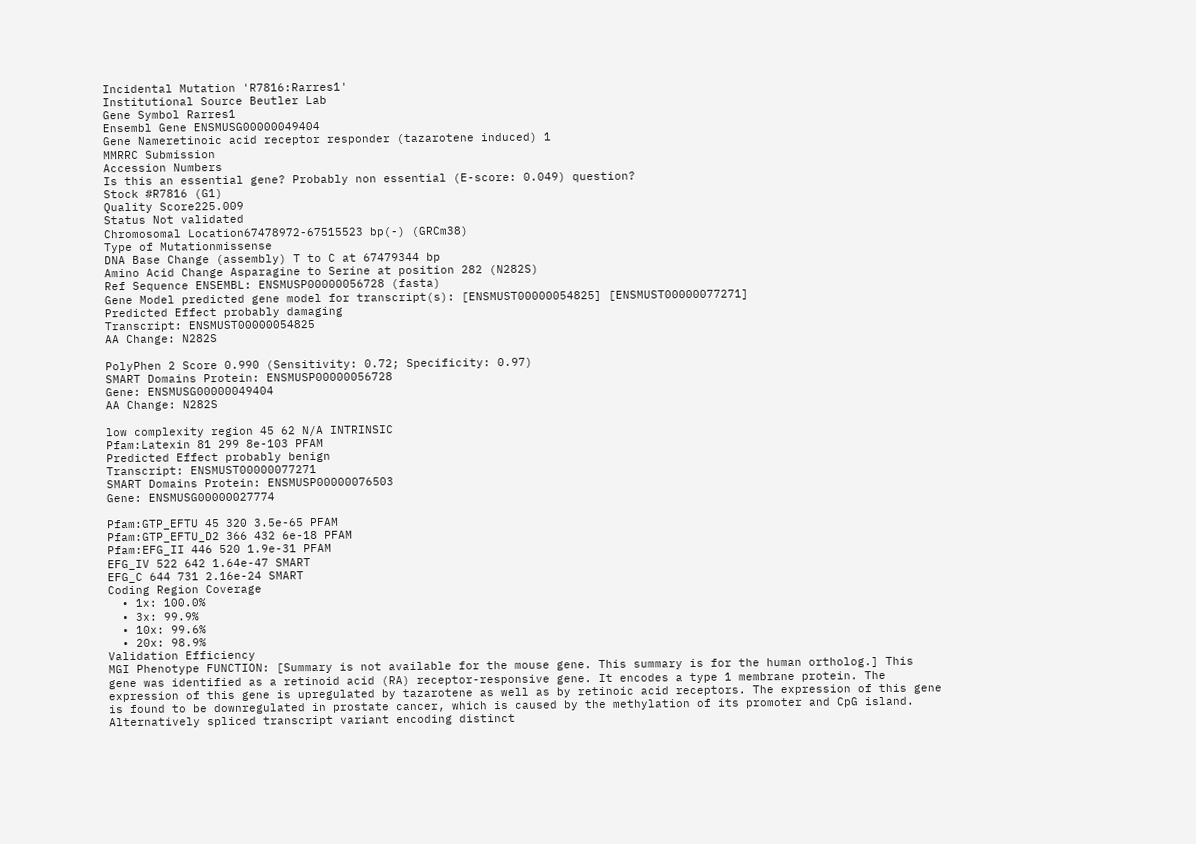Incidental Mutation 'R7816:Rarres1'
Institutional Source Beutler Lab
Gene Symbol Rarres1
Ensembl Gene ENSMUSG00000049404
Gene Nameretinoic acid receptor responder (tazarotene induced) 1
MMRRC Submission
Accession Numbers
Is this an essential gene? Probably non essential (E-score: 0.049) question?
Stock #R7816 (G1)
Quality Score225.009
Status Not validated
Chromosomal Location67478972-67515523 bp(-) (GRCm38)
Type of Mutationmissense
DNA Base Change (assembly) T to C at 67479344 bp
Amino Acid Change Asparagine to Serine at position 282 (N282S)
Ref Sequence ENSEMBL: ENSMUSP00000056728 (fasta)
Gene Model predicted gene model for transcript(s): [ENSMUST00000054825] [ENSMUST00000077271]
Predicted Effect probably damaging
Transcript: ENSMUST00000054825
AA Change: N282S

PolyPhen 2 Score 0.990 (Sensitivity: 0.72; Specificity: 0.97)
SMART Domains Protein: ENSMUSP00000056728
Gene: ENSMUSG00000049404
AA Change: N282S

low complexity region 45 62 N/A INTRINSIC
Pfam:Latexin 81 299 8e-103 PFAM
Predicted Effect probably benign
Transcript: ENSMUST00000077271
SMART Domains Protein: ENSMUSP00000076503
Gene: ENSMUSG00000027774

Pfam:GTP_EFTU 45 320 3.5e-65 PFAM
Pfam:GTP_EFTU_D2 366 432 6e-18 PFAM
Pfam:EFG_II 446 520 1.9e-31 PFAM
EFG_IV 522 642 1.64e-47 SMART
EFG_C 644 731 2.16e-24 SMART
Coding Region Coverage
  • 1x: 100.0%
  • 3x: 99.9%
  • 10x: 99.6%
  • 20x: 98.9%
Validation Efficiency
MGI Phenotype FUNCTION: [Summary is not available for the mouse gene. This summary is for the human ortholog.] This gene was identified as a retinoid acid (RA) receptor-responsive gene. It encodes a type 1 membrane protein. The expression of this gene is upregulated by tazarotene as well as by retinoic acid receptors. The expression of this gene is found to be downregulated in prostate cancer, which is caused by the methylation of its promoter and CpG island. Alternatively spliced transcript variant encoding distinct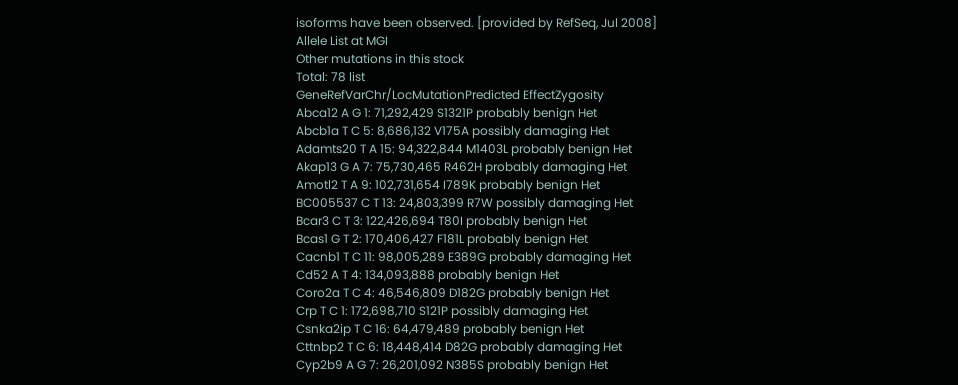isoforms have been observed. [provided by RefSeq, Jul 2008]
Allele List at MGI
Other mutations in this stock
Total: 78 list
GeneRefVarChr/LocMutationPredicted EffectZygosity
Abca12 A G 1: 71,292,429 S1321P probably benign Het
Abcb1a T C 5: 8,686,132 V175A possibly damaging Het
Adamts20 T A 15: 94,322,844 M1403L probably benign Het
Akap13 G A 7: 75,730,465 R462H probably damaging Het
Amotl2 T A 9: 102,731,654 I789K probably benign Het
BC005537 C T 13: 24,803,399 R7W possibly damaging Het
Bcar3 C T 3: 122,426,694 T80I probably benign Het
Bcas1 G T 2: 170,406,427 F181L probably benign Het
Cacnb1 T C 11: 98,005,289 E389G probably damaging Het
Cd52 A T 4: 134,093,888 probably benign Het
Coro2a T C 4: 46,546,809 D182G probably benign Het
Crp T C 1: 172,698,710 S121P possibly damaging Het
Csnka2ip T C 16: 64,479,489 probably benign Het
Cttnbp2 T C 6: 18,448,414 D82G probably damaging Het
Cyp2b9 A G 7: 26,201,092 N385S probably benign Het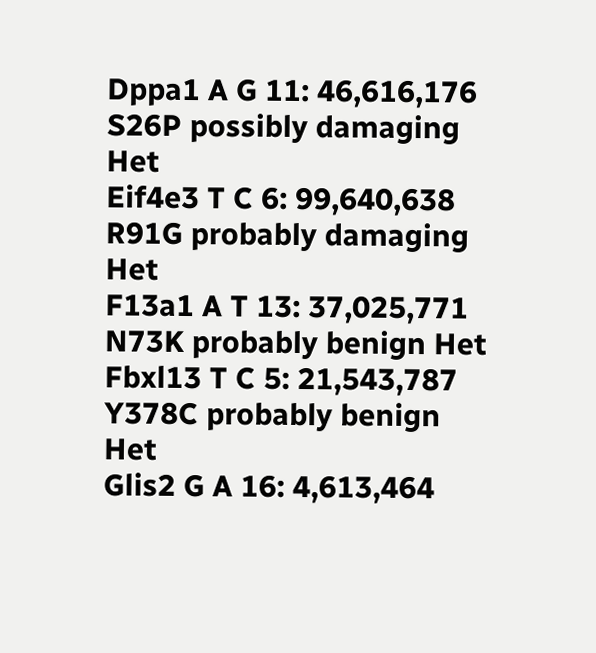Dppa1 A G 11: 46,616,176 S26P possibly damaging Het
Eif4e3 T C 6: 99,640,638 R91G probably damaging Het
F13a1 A T 13: 37,025,771 N73K probably benign Het
Fbxl13 T C 5: 21,543,787 Y378C probably benign Het
Glis2 G A 16: 4,613,464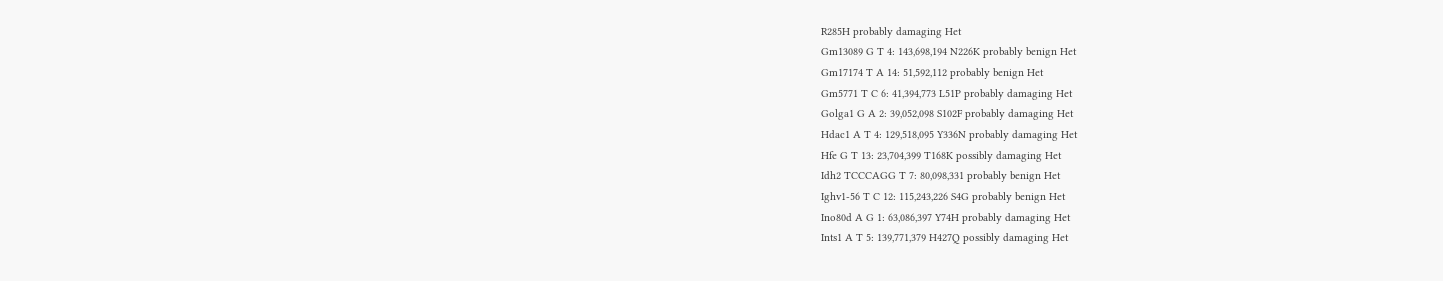R285H probably damaging Het
Gm13089 G T 4: 143,698,194 N226K probably benign Het
Gm17174 T A 14: 51,592,112 probably benign Het
Gm5771 T C 6: 41,394,773 L51P probably damaging Het
Golga1 G A 2: 39,052,098 S102F probably damaging Het
Hdac1 A T 4: 129,518,095 Y336N probably damaging Het
Hfe G T 13: 23,704,399 T168K possibly damaging Het
Idh2 TCCCAGG T 7: 80,098,331 probably benign Het
Ighv1-56 T C 12: 115,243,226 S4G probably benign Het
Ino80d A G 1: 63,086,397 Y74H probably damaging Het
Ints1 A T 5: 139,771,379 H427Q possibly damaging Het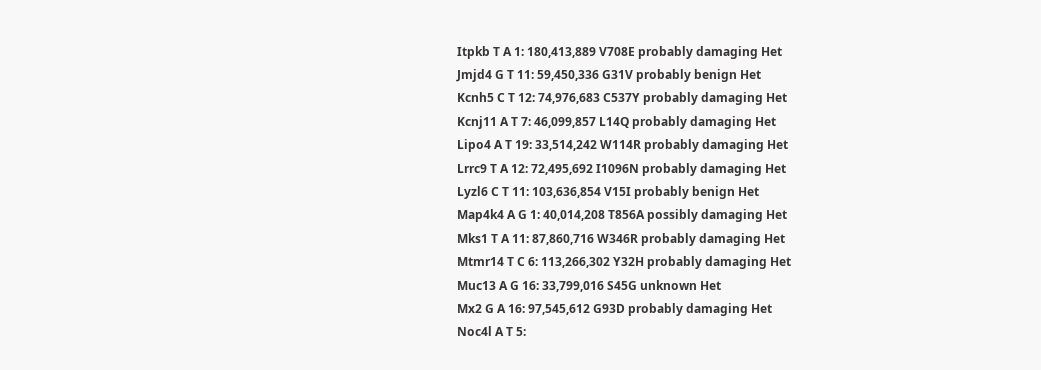Itpkb T A 1: 180,413,889 V708E probably damaging Het
Jmjd4 G T 11: 59,450,336 G31V probably benign Het
Kcnh5 C T 12: 74,976,683 C537Y probably damaging Het
Kcnj11 A T 7: 46,099,857 L14Q probably damaging Het
Lipo4 A T 19: 33,514,242 W114R probably damaging Het
Lrrc9 T A 12: 72,495,692 I1096N probably damaging Het
Lyzl6 C T 11: 103,636,854 V15I probably benign Het
Map4k4 A G 1: 40,014,208 T856A possibly damaging Het
Mks1 T A 11: 87,860,716 W346R probably damaging Het
Mtmr14 T C 6: 113,266,302 Y32H probably damaging Het
Muc13 A G 16: 33,799,016 S45G unknown Het
Mx2 G A 16: 97,545,612 G93D probably damaging Het
Noc4l A T 5: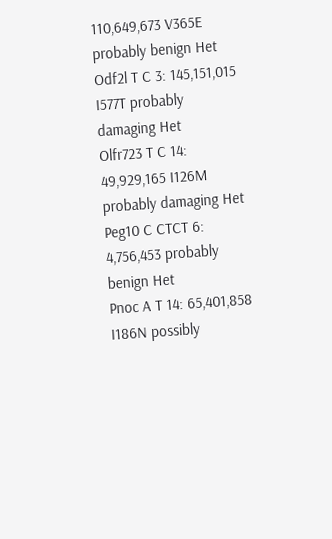110,649,673 V365E probably benign Het
Odf2l T C 3: 145,151,015 I577T probably damaging Het
Olfr723 T C 14: 49,929,165 I126M probably damaging Het
Peg10 C CTCT 6: 4,756,453 probably benign Het
Pnoc A T 14: 65,401,858 I186N possibly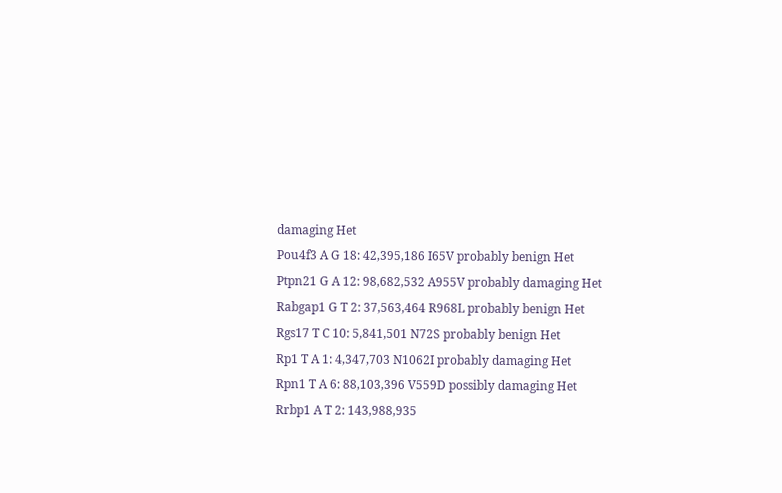damaging Het
Pou4f3 A G 18: 42,395,186 I65V probably benign Het
Ptpn21 G A 12: 98,682,532 A955V probably damaging Het
Rabgap1 G T 2: 37,563,464 R968L probably benign Het
Rgs17 T C 10: 5,841,501 N72S probably benign Het
Rp1 T A 1: 4,347,703 N1062I probably damaging Het
Rpn1 T A 6: 88,103,396 V559D possibly damaging Het
Rrbp1 A T 2: 143,988,935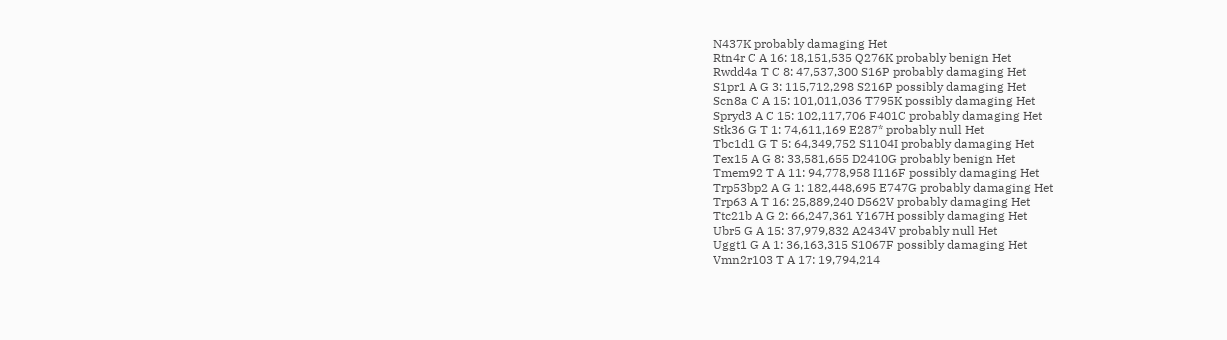N437K probably damaging Het
Rtn4r C A 16: 18,151,535 Q276K probably benign Het
Rwdd4a T C 8: 47,537,300 S16P probably damaging Het
S1pr1 A G 3: 115,712,298 S216P possibly damaging Het
Scn8a C A 15: 101,011,036 T795K possibly damaging Het
Spryd3 A C 15: 102,117,706 F401C probably damaging Het
Stk36 G T 1: 74,611,169 E287* probably null Het
Tbc1d1 G T 5: 64,349,752 S1104I probably damaging Het
Tex15 A G 8: 33,581,655 D2410G probably benign Het
Tmem92 T A 11: 94,778,958 I116F possibly damaging Het
Trp53bp2 A G 1: 182,448,695 E747G probably damaging Het
Trp63 A T 16: 25,889,240 D562V probably damaging Het
Ttc21b A G 2: 66,247,361 Y167H possibly damaging Het
Ubr5 G A 15: 37,979,832 A2434V probably null Het
Uggt1 G A 1: 36,163,315 S1067F possibly damaging Het
Vmn2r103 T A 17: 19,794,214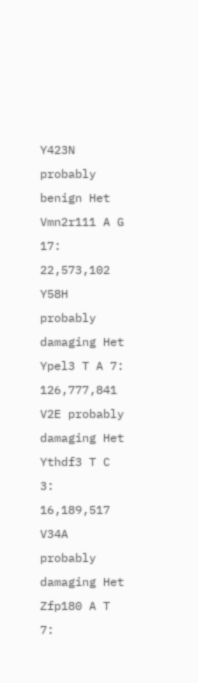Y423N probably benign Het
Vmn2r111 A G 17: 22,573,102 Y58H probably damaging Het
Ypel3 T A 7: 126,777,841 V2E probably damaging Het
Ythdf3 T C 3: 16,189,517 V34A probably damaging Het
Zfp180 A T 7: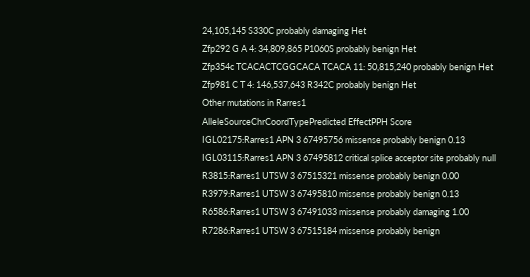24,105,145 S330C probably damaging Het
Zfp292 G A 4: 34,809,865 P1060S probably benign Het
Zfp354c TCACACTCGGCACA TCACA 11: 50,815,240 probably benign Het
Zfp981 C T 4: 146,537,643 R342C probably benign Het
Other mutations in Rarres1
AlleleSourceChrCoordTypePredicted EffectPPH Score
IGL02175:Rarres1 APN 3 67495756 missense probably benign 0.13
IGL03115:Rarres1 APN 3 67495812 critical splice acceptor site probably null
R3815:Rarres1 UTSW 3 67515321 missense probably benign 0.00
R3979:Rarres1 UTSW 3 67495810 missense probably benign 0.13
R6586:Rarres1 UTSW 3 67491033 missense probably damaging 1.00
R7286:Rarres1 UTSW 3 67515184 missense probably benign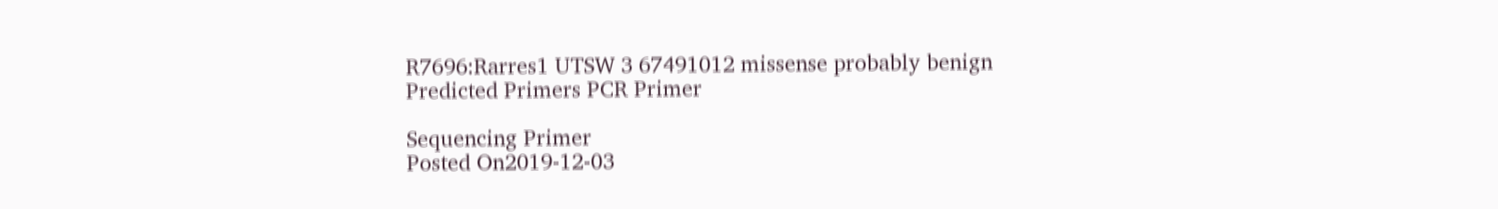R7696:Rarres1 UTSW 3 67491012 missense probably benign
Predicted Primers PCR Primer

Sequencing Primer
Posted On2019-12-03